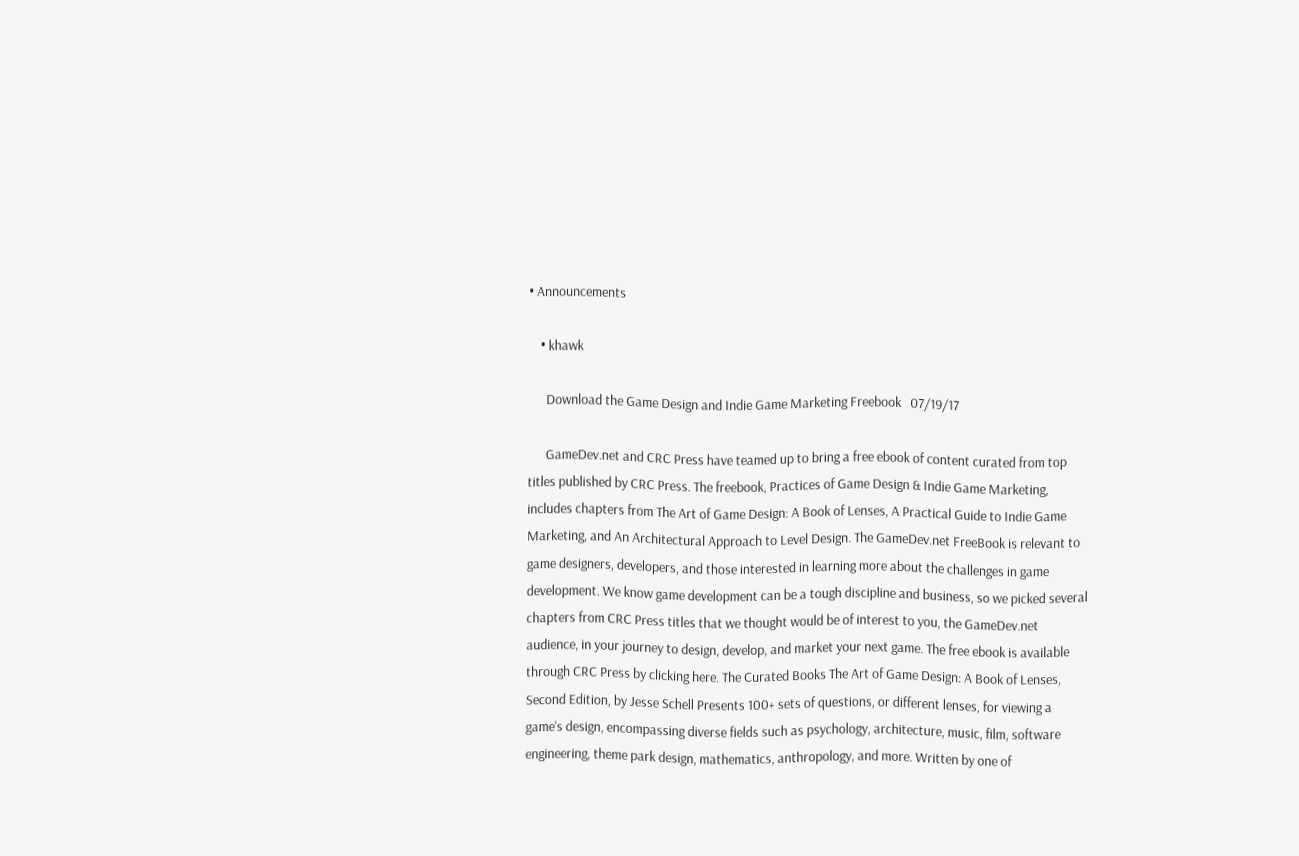• Announcements

    • khawk

      Download the Game Design and Indie Game Marketing Freebook   07/19/17

      GameDev.net and CRC Press have teamed up to bring a free ebook of content curated from top titles published by CRC Press. The freebook, Practices of Game Design & Indie Game Marketing, includes chapters from The Art of Game Design: A Book of Lenses, A Practical Guide to Indie Game Marketing, and An Architectural Approach to Level Design. The GameDev.net FreeBook is relevant to game designers, developers, and those interested in learning more about the challenges in game development. We know game development can be a tough discipline and business, so we picked several chapters from CRC Press titles that we thought would be of interest to you, the GameDev.net audience, in your journey to design, develop, and market your next game. The free ebook is available through CRC Press by clicking here. The Curated Books The Art of Game Design: A Book of Lenses, Second Edition, by Jesse Schell Presents 100+ sets of questions, or different lenses, for viewing a game’s design, encompassing diverse fields such as psychology, architecture, music, film, software engineering, theme park design, mathematics, anthropology, and more. Written by one of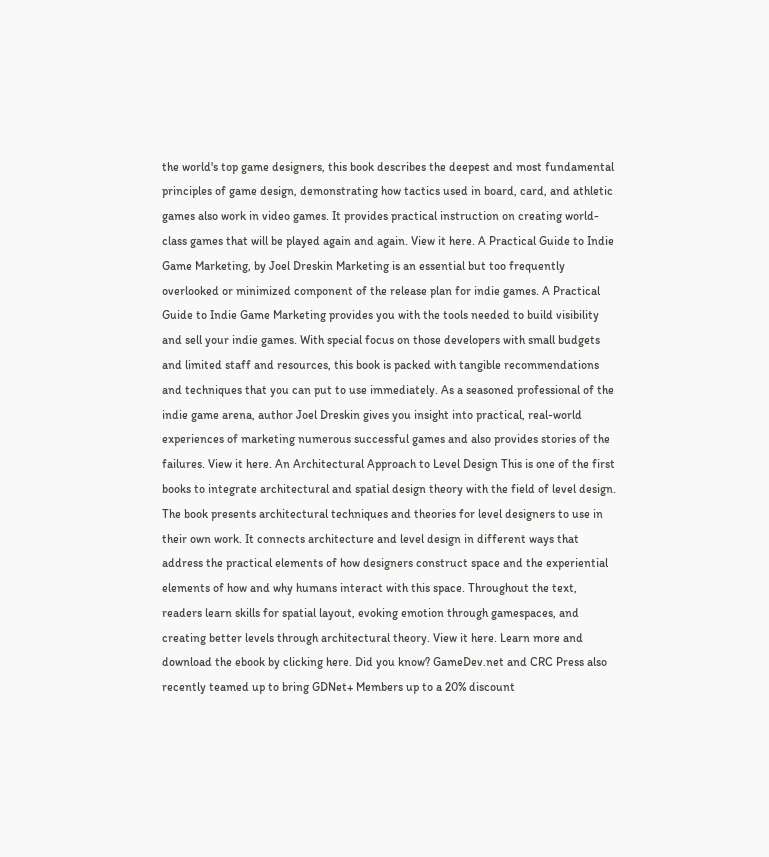the world's top game designers, this book describes the deepest and most fundamental principles of game design, demonstrating how tactics used in board, card, and athletic games also work in video games. It provides practical instruction on creating world-class games that will be played again and again. View it here. A Practical Guide to Indie Game Marketing, by Joel Dreskin Marketing is an essential but too frequently overlooked or minimized component of the release plan for indie games. A Practical Guide to Indie Game Marketing provides you with the tools needed to build visibility and sell your indie games. With special focus on those developers with small budgets and limited staff and resources, this book is packed with tangible recommendations and techniques that you can put to use immediately. As a seasoned professional of the indie game arena, author Joel Dreskin gives you insight into practical, real-world experiences of marketing numerous successful games and also provides stories of the failures. View it here. An Architectural Approach to Level Design This is one of the first books to integrate architectural and spatial design theory with the field of level design. The book presents architectural techniques and theories for level designers to use in their own work. It connects architecture and level design in different ways that address the practical elements of how designers construct space and the experiential elements of how and why humans interact with this space. Throughout the text, readers learn skills for spatial layout, evoking emotion through gamespaces, and creating better levels through architectural theory. View it here. Learn more and download the ebook by clicking here. Did you know? GameDev.net and CRC Press also recently teamed up to bring GDNet+ Members up to a 20% discount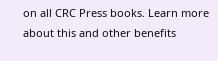on all CRC Press books. Learn more about this and other benefits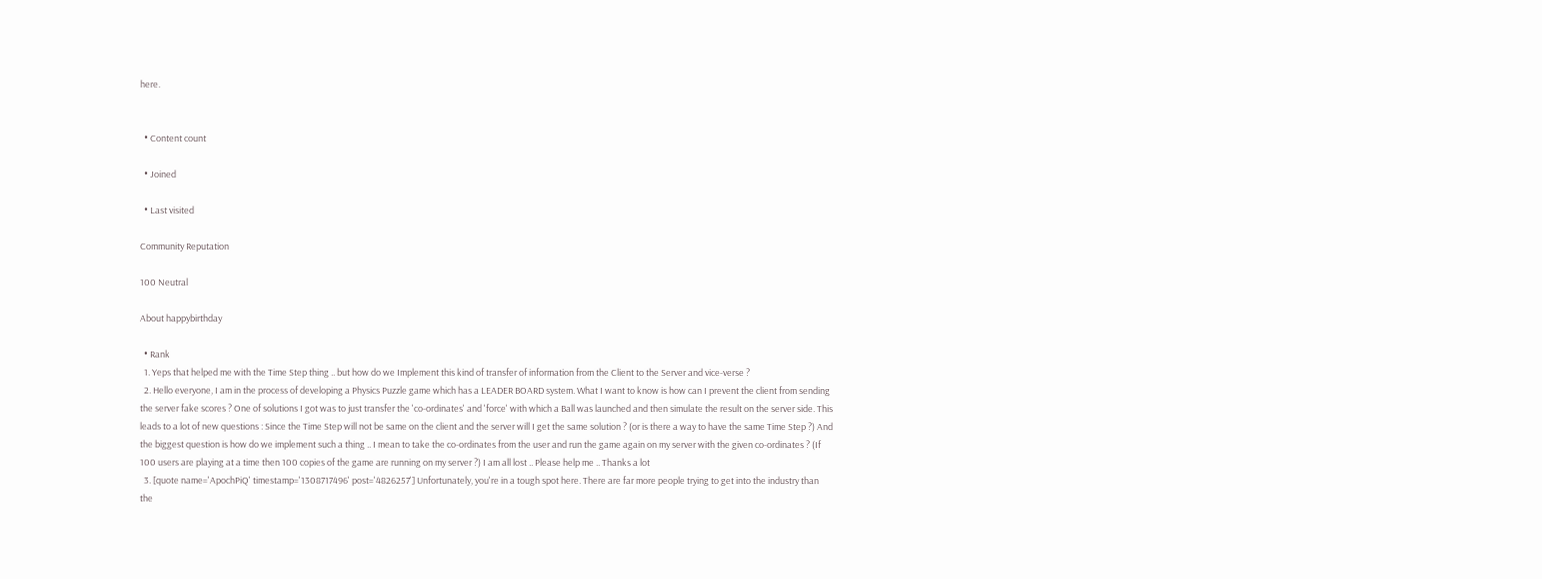here.


  • Content count

  • Joined

  • Last visited

Community Reputation

100 Neutral

About happybirthday

  • Rank
  1. Yeps that helped me with the Time Step thing .. but how do we Implement this kind of transfer of information from the Client to the Server and vice-verse ?
  2. Hello everyone, I am in the process of developing a Physics Puzzle game which has a LEADER BOARD system. What I want to know is how can I prevent the client from sending the server fake scores ? One of solutions I got was to just transfer the 'co-ordinates' and 'force' with which a Ball was launched and then simulate the result on the server side. This leads to a lot of new questions : Since the Time Step will not be same on the client and the server will I get the same solution ? (or is there a way to have the same Time Step ?) And the biggest question is how do we implement such a thing .. I mean to take the co-ordinates from the user and run the game again on my server with the given co-ordinates ? (If 100 users are playing at a time then 100 copies of the game are running on my server ?) I am all lost .. Please help me .. Thanks a lot
  3. [quote name='ApochPiQ' timestamp='1308717496' post='4826257'] Unfortunately, you're in a tough spot here. There are far more people trying to get into the industry than the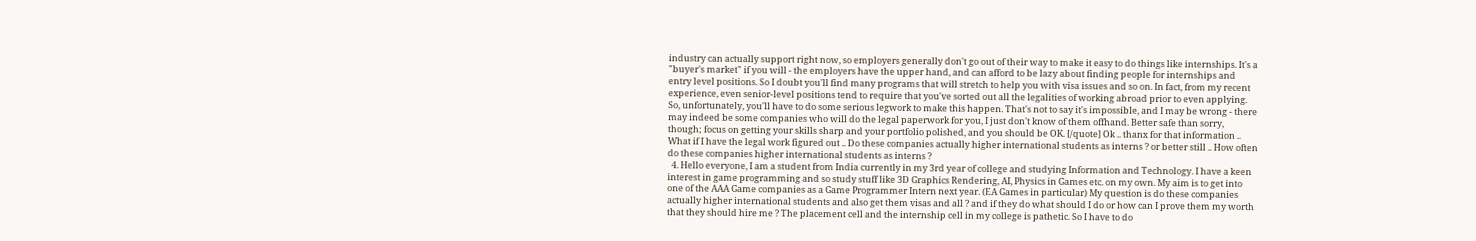industry can actually support right now, so employers generally don't go out of their way to make it easy to do things like internships. It's a "buyer's market" if you will - the employers have the upper hand, and can afford to be lazy about finding people for internships and entry level positions. So I doubt you'll find many programs that will stretch to help you with visa issues and so on. In fact, from my recent experience, even senior-level positions tend to require that you've sorted out all the legalities of working abroad prior to even applying. So, unfortunately, you'll have to do some serious legwork to make this happen. That's not to say it's impossible, and I may be wrong - there may indeed be some companies who will do the legal paperwork for you, I just don't know of them offhand. Better safe than sorry, though; focus on getting your skills sharp and your portfolio polished, and you should be OK. [/quote] Ok .. thanx for that information .. What if I have the legal work figured out .. Do these companies actually higher international students as interns ? or better still .. How often do these companies higher international students as interns ?
  4. Hello everyone, I am a student from India currently in my 3rd year of college and studying Information and Technology. I have a keen interest in game programming and so study stuff like 3D Graphics Rendering, AI, Physics in Games etc. on my own. My aim is to get into one of the AAA Game companies as a Game Programmer Intern next year. (EA Games in particular) My question is do these companies actually higher international students and also get them visas and all ? and if they do what should I do or how can I prove them my worth that they should hire me ? The placement cell and the internship cell in my college is pathetic. So I have to do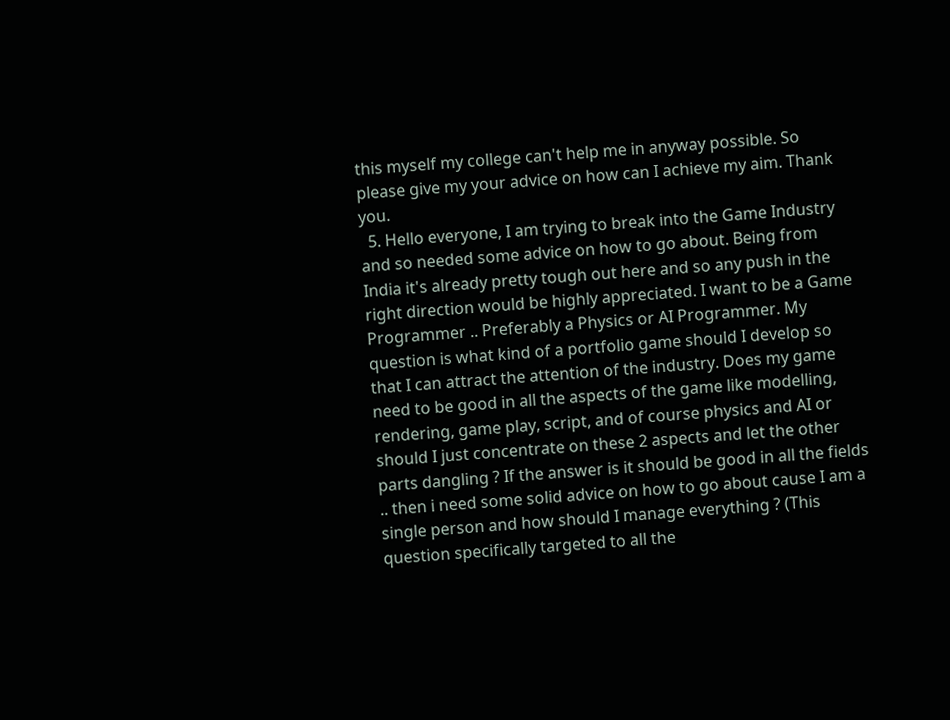this myself my college can't help me in anyway possible. So please give my your advice on how can I achieve my aim. Thank you.
  5. Hello everyone, I am trying to break into the Game Industry and so needed some advice on how to go about. Being from India it's already pretty tough out here and so any push in the right direction would be highly appreciated. I want to be a Game Programmer .. Preferably a Physics or AI Programmer. My question is what kind of a portfolio game should I develop so that I can attract the attention of the industry. Does my game need to be good in all the aspects of the game like modelling, rendering, game play, script, and of course physics and AI or should I just concentrate on these 2 aspects and let the other parts dangling ? If the answer is it should be good in all the fields .. then i need some solid advice on how to go about cause I am a single person and how should I manage everything ? (This question specifically targeted to all the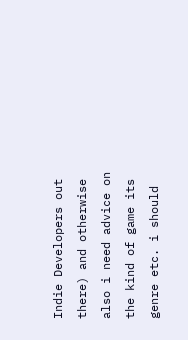Indie Developers out there) and otherwise also i need advice on the kind of game its genre etc. i should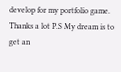develop for my portfolio game. Thanks a lot P.S My dream is to get an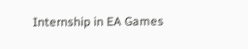Internship in EA Games